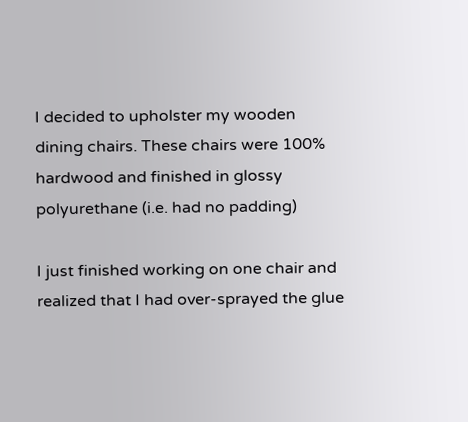I decided to upholster my wooden dining chairs. These chairs were 100% hardwood and finished in glossy polyurethane (i.e. had no padding)

I just finished working on one chair and realized that I had over-sprayed the glue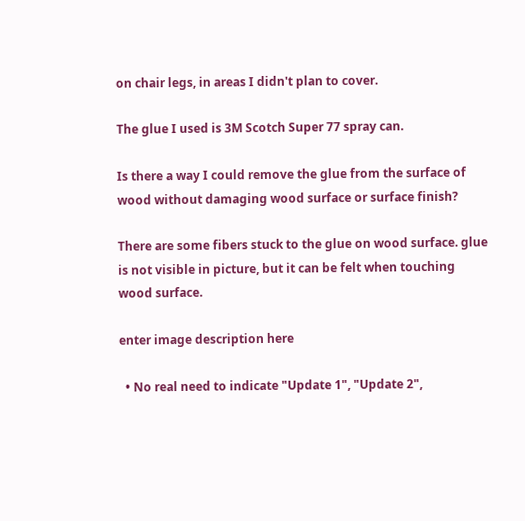on chair legs, in areas I didn't plan to cover.

The glue I used is 3M Scotch Super 77 spray can.

Is there a way I could remove the glue from the surface of wood without damaging wood surface or surface finish?

There are some fibers stuck to the glue on wood surface. glue is not visible in picture, but it can be felt when touching wood surface.

enter image description here

  • No real need to indicate "Update 1", "Update 2",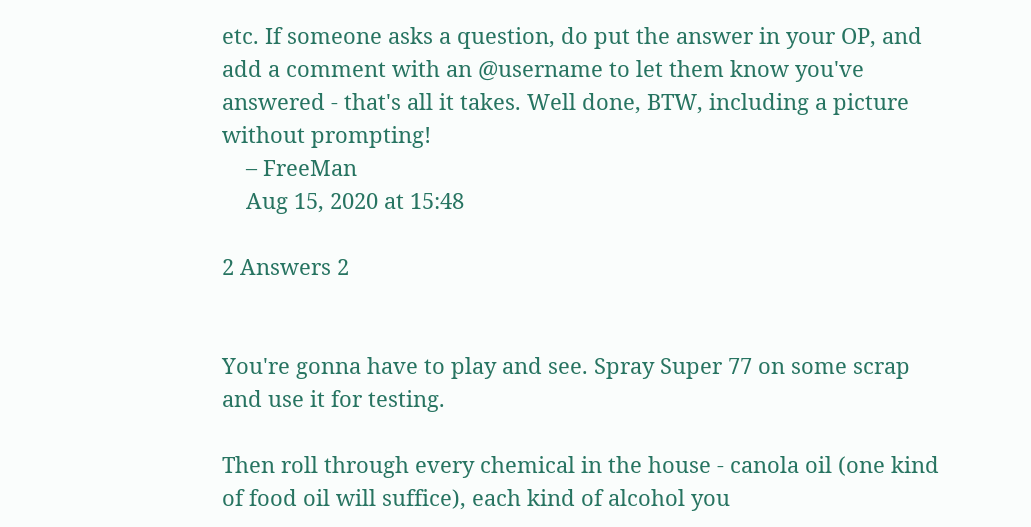etc. If someone asks a question, do put the answer in your OP, and add a comment with an @username to let them know you've answered - that's all it takes. Well done, BTW, including a picture without prompting!
    – FreeMan
    Aug 15, 2020 at 15:48

2 Answers 2


You're gonna have to play and see. Spray Super 77 on some scrap and use it for testing.

Then roll through every chemical in the house - canola oil (one kind of food oil will suffice), each kind of alcohol you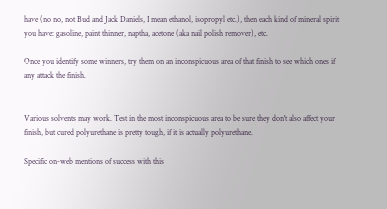have (no no, not Bud and Jack Daniels, I mean ethanol, isopropyl etc.), then each kind of mineral spirit you have: gasoline, paint thinner, naptha, acetone (aka nail polish remover), etc.

Once you identify some winners, try them on an inconspicuous area of that finish to see which ones if any attack the finish.


Various solvents may work. Test in the most inconspicuous area to be sure they don't also affect your finish, but cured polyurethane is pretty tough, if it is actually polyurethane.

Specific on-web mentions of success with this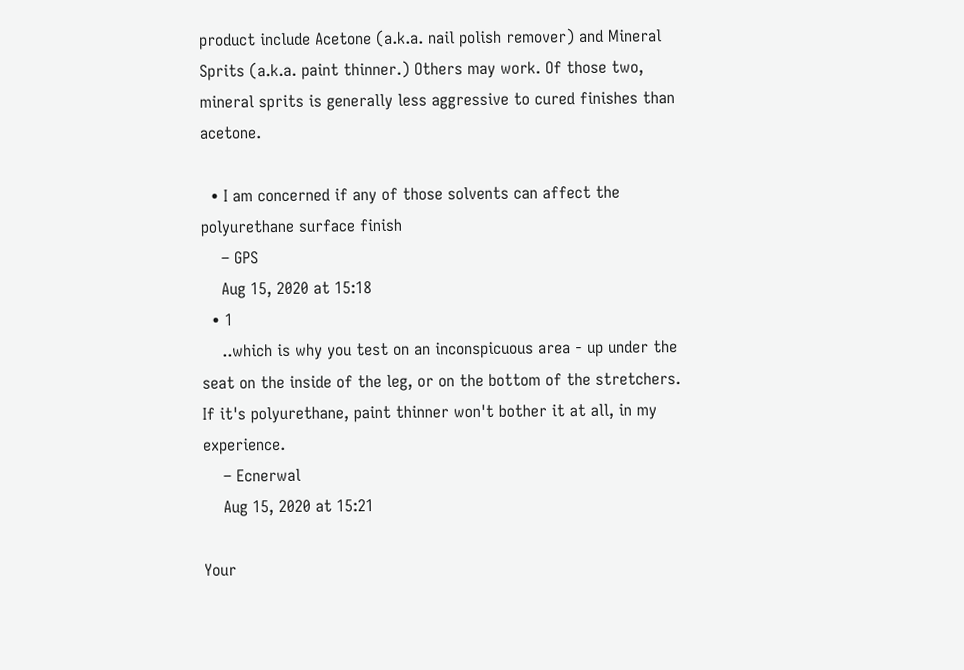product include Acetone (a.k.a. nail polish remover) and Mineral Sprits (a.k.a. paint thinner.) Others may work. Of those two, mineral sprits is generally less aggressive to cured finishes than acetone.

  • I am concerned if any of those solvents can affect the polyurethane surface finish
    – GPS
    Aug 15, 2020 at 15:18
  • 1
    ..which is why you test on an inconspicuous area - up under the seat on the inside of the leg, or on the bottom of the stretchers. If it's polyurethane, paint thinner won't bother it at all, in my experience.
    – Ecnerwal
    Aug 15, 2020 at 15:21

Your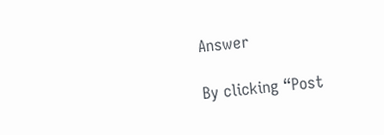Answer

By clicking “Post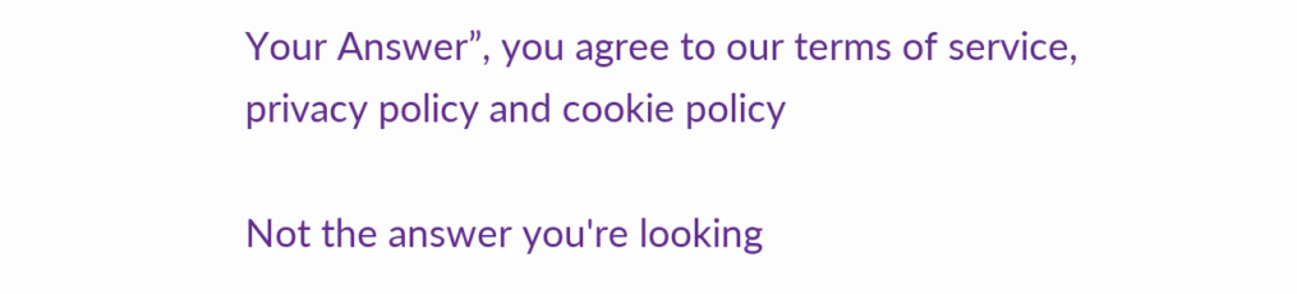Your Answer”, you agree to our terms of service, privacy policy and cookie policy

Not the answer you're looking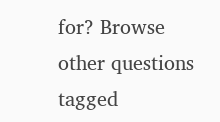for? Browse other questions tagged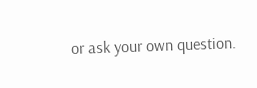or ask your own question.